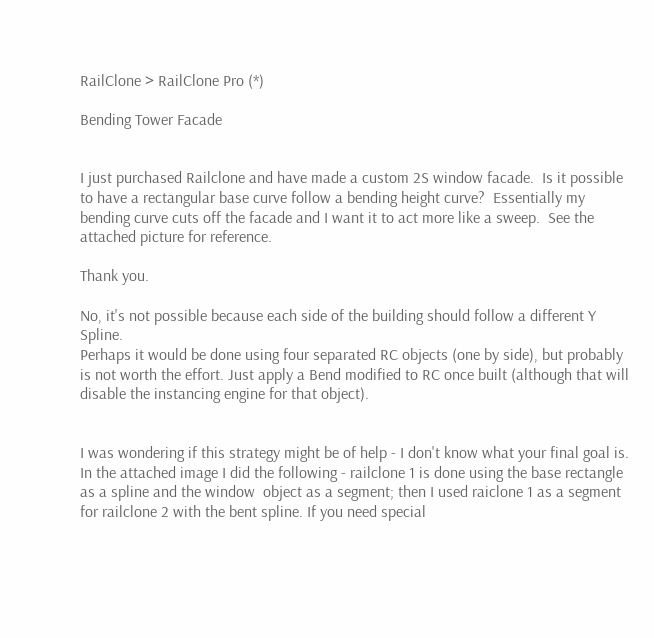RailClone > RailClone Pro (*)

Bending Tower Facade


I just purchased Railclone and have made a custom 2S window facade.  Is it possible to have a rectangular base curve follow a bending height curve?  Essentially my bending curve cuts off the facade and I want it to act more like a sweep.  See the attached picture for reference.

Thank you.

No, it's not possible because each side of the building should follow a different Y Spline.
Perhaps it would be done using four separated RC objects (one by side), but probably is not worth the effort. Just apply a Bend modified to RC once built (although that will disable the instancing engine for that object).


I was wondering if this strategy might be of help - I don't know what your final goal is.
In the attached image I did the following - railclone 1 is done using the base rectangle as a spline and the window  object as a segment; then I used raiclone 1 as a segment for railclone 2 with the bent spline. If you need special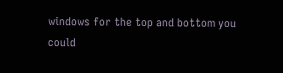windows for the top and bottom you could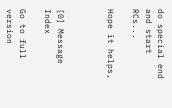do special end and start RCs...

Hope it helps,



[0] Message Index

Go to full version